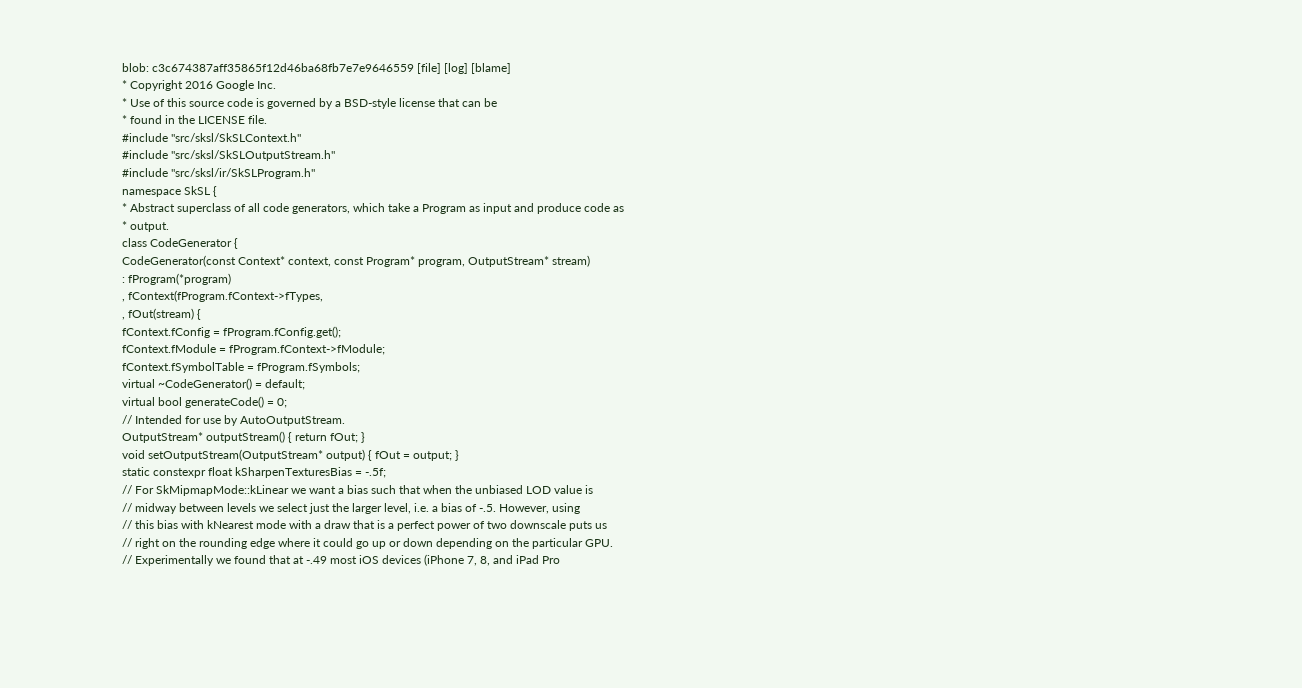blob: c3c674387aff35865f12d46ba68fb7e7e9646559 [file] [log] [blame]
* Copyright 2016 Google Inc.
* Use of this source code is governed by a BSD-style license that can be
* found in the LICENSE file.
#include "src/sksl/SkSLContext.h"
#include "src/sksl/SkSLOutputStream.h"
#include "src/sksl/ir/SkSLProgram.h"
namespace SkSL {
* Abstract superclass of all code generators, which take a Program as input and produce code as
* output.
class CodeGenerator {
CodeGenerator(const Context* context, const Program* program, OutputStream* stream)
: fProgram(*program)
, fContext(fProgram.fContext->fTypes,
, fOut(stream) {
fContext.fConfig = fProgram.fConfig.get();
fContext.fModule = fProgram.fContext->fModule;
fContext.fSymbolTable = fProgram.fSymbols;
virtual ~CodeGenerator() = default;
virtual bool generateCode() = 0;
// Intended for use by AutoOutputStream.
OutputStream* outputStream() { return fOut; }
void setOutputStream(OutputStream* output) { fOut = output; }
static constexpr float kSharpenTexturesBias = -.5f;
// For SkMipmapMode::kLinear we want a bias such that when the unbiased LOD value is
// midway between levels we select just the larger level, i.e. a bias of -.5. However, using
// this bias with kNearest mode with a draw that is a perfect power of two downscale puts us
// right on the rounding edge where it could go up or down depending on the particular GPU.
// Experimentally we found that at -.49 most iOS devices (iPhone 7, 8, and iPad Pro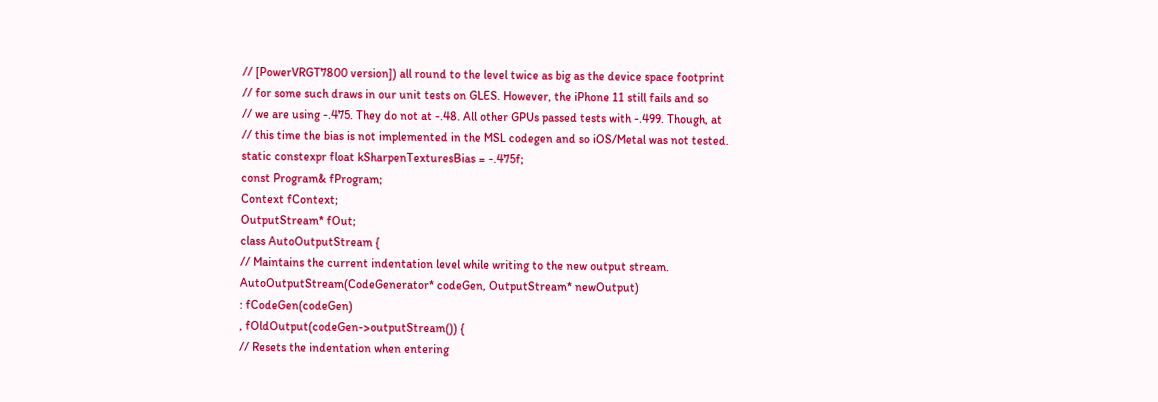// [PowerVRGT7800 version]) all round to the level twice as big as the device space footprint
// for some such draws in our unit tests on GLES. However, the iPhone 11 still fails and so
// we are using -.475. They do not at -.48. All other GPUs passed tests with -.499. Though, at
// this time the bias is not implemented in the MSL codegen and so iOS/Metal was not tested.
static constexpr float kSharpenTexturesBias = -.475f;
const Program& fProgram;
Context fContext;
OutputStream* fOut;
class AutoOutputStream {
// Maintains the current indentation level while writing to the new output stream.
AutoOutputStream(CodeGenerator* codeGen, OutputStream* newOutput)
: fCodeGen(codeGen)
, fOldOutput(codeGen->outputStream()) {
// Resets the indentation when entering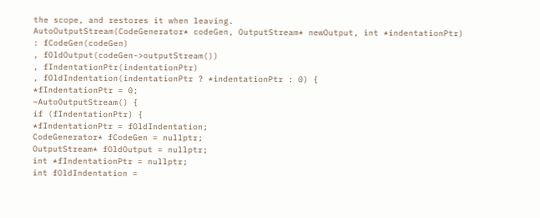the scope, and restores it when leaving.
AutoOutputStream(CodeGenerator* codeGen, OutputStream* newOutput, int *indentationPtr)
: fCodeGen(codeGen)
, fOldOutput(codeGen->outputStream())
, fIndentationPtr(indentationPtr)
, fOldIndentation(indentationPtr ? *indentationPtr : 0) {
*fIndentationPtr = 0;
~AutoOutputStream() {
if (fIndentationPtr) {
*fIndentationPtr = fOldIndentation;
CodeGenerator* fCodeGen = nullptr;
OutputStream* fOldOutput = nullptr;
int *fIndentationPtr = nullptr;
int fOldIndentation =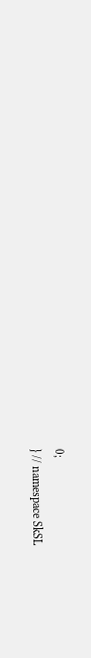0;
} // namespace SkSL